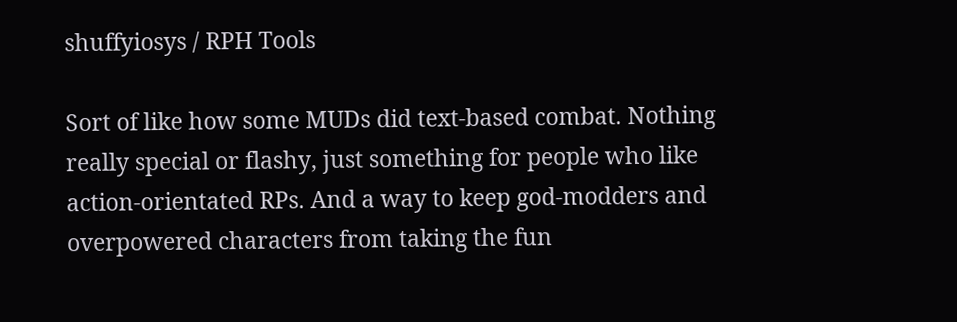shuffyiosys / RPH Tools

Sort of like how some MUDs did text-based combat. Nothing really special or flashy, just something for people who like action-orientated RPs. And a way to keep god-modders and overpowered characters from taking the fun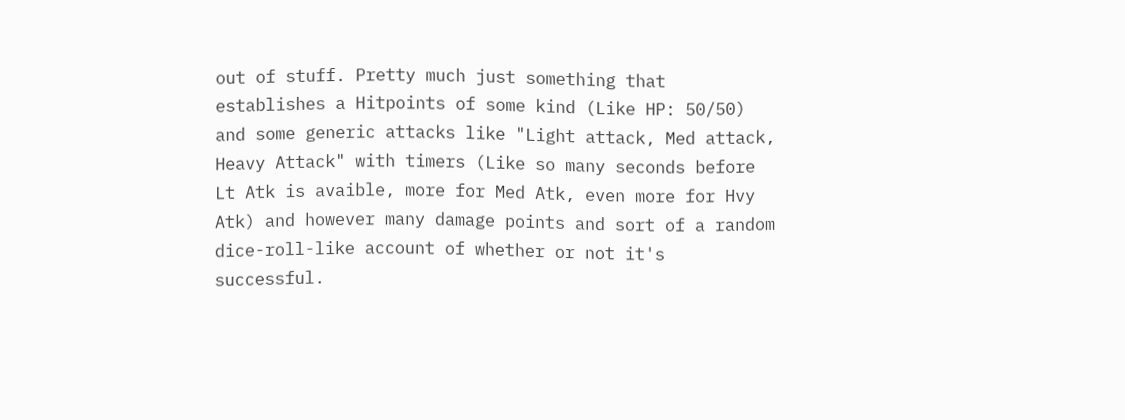out of stuff. Pretty much just something that establishes a Hitpoints of some kind (Like HP: 50/50) and some generic attacks like "Light attack, Med attack, Heavy Attack" with timers (Like so many seconds before Lt Atk is avaible, more for Med Atk, even more for Hvy Atk) and however many damage points and sort of a random dice-roll-like account of whether or not it's successful.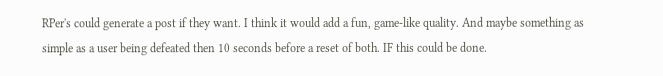RPer's could generate a post if they want. I think it would add a fun, game-like quality. And maybe something as simple as a user being defeated then 10 seconds before a reset of both. IF this could be done.